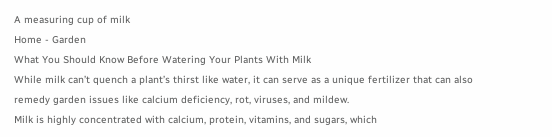A measuring cup of milk
Home - Garden
What You Should Know Before Watering Your Plants With Milk
While milk can’t quench a plant’s thirst like water, it can serve as a unique fertilizer that can also remedy garden issues like calcium deficiency, rot, viruses, and mildew.
Milk is highly concentrated with calcium, protein, vitamins, and sugars, which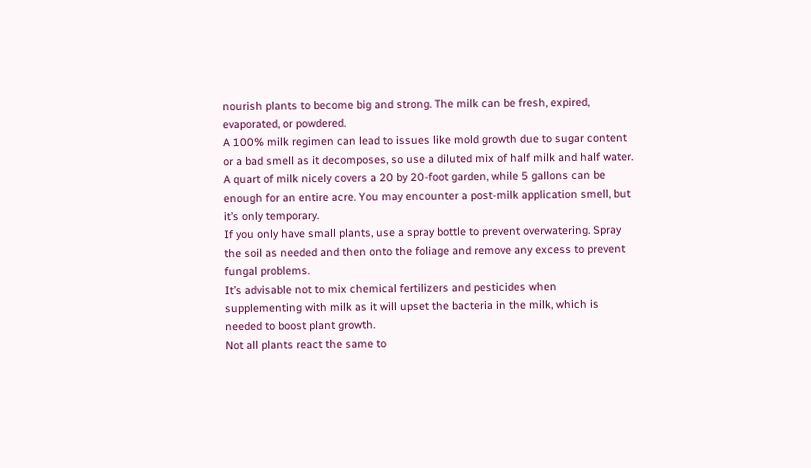nourish plants to become big and strong. The milk can be fresh, expired, evaporated, or powdered.
A 100% milk regimen can lead to issues like mold growth due to sugar content or a bad smell as it decomposes, so use a diluted mix of half milk and half water.
A quart of milk nicely covers a 20 by 20-foot garden, while 5 gallons can be enough for an entire acre. You may encounter a post-milk application smell, but it’s only temporary.
If you only have small plants, use a spray bottle to prevent overwatering. Spray the soil as needed and then onto the foliage and remove any excess to prevent fungal problems.
It’s advisable not to mix chemical fertilizers and pesticides when supplementing with milk as it will upset the bacteria in the milk, which is needed to boost plant growth.
Not all plants react the same to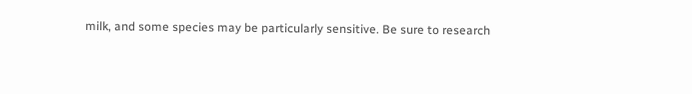milk, and some species may be particularly sensitive. Be sure to research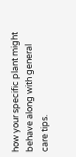how your specific plant might behave along with general care tips.